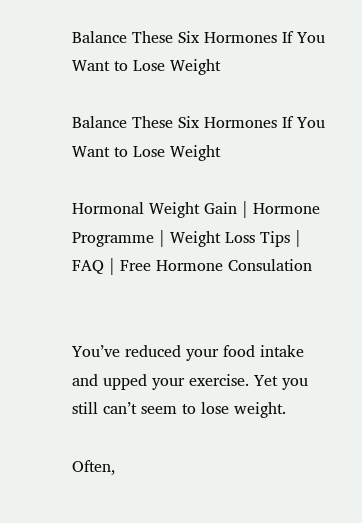Balance These Six Hormones If You Want to Lose Weight

Balance These Six Hormones If You Want to Lose Weight

Hormonal Weight Gain | Hormone Programme | Weight Loss Tips | FAQ | Free Hormone Consulation


You’ve reduced your food intake and upped your exercise. Yet you still can’t seem to lose weight.

Often,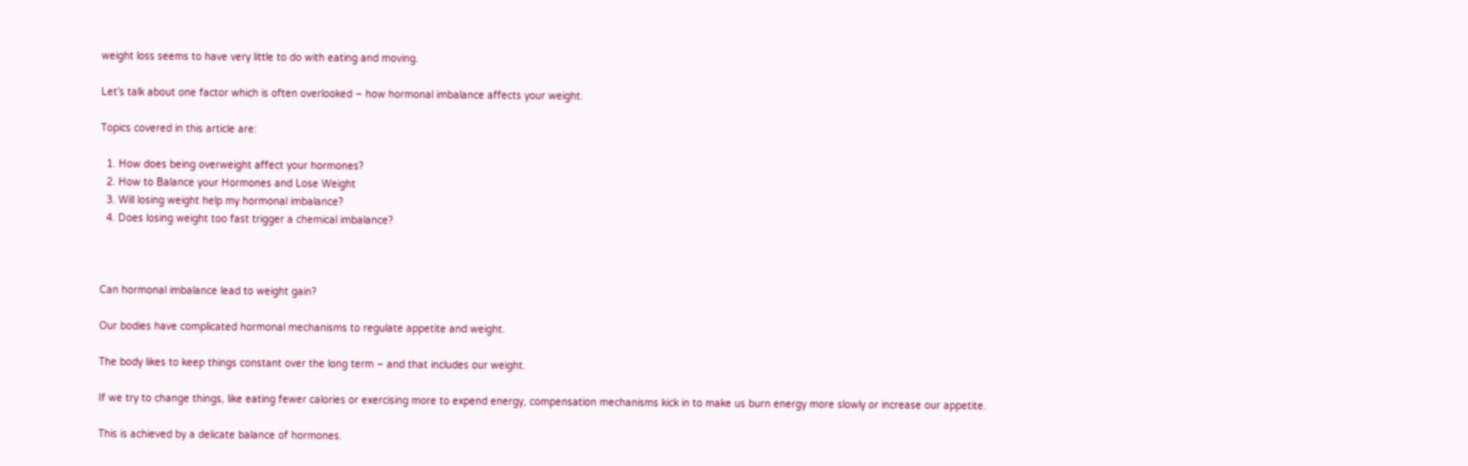weight loss seems to have very little to do with eating and moving.

Let’s talk about one factor which is often overlooked – how hormonal imbalance affects your weight.

Topics covered in this article are:

  1. How does being overweight affect your hormones?
  2. How to Balance your Hormones and Lose Weight
  3. Will losing weight help my hormonal imbalance?
  4. Does losing weight too fast trigger a chemical imbalance?



Can hormonal imbalance lead to weight gain?

Our bodies have complicated hormonal mechanisms to regulate appetite and weight.

The body likes to keep things constant over the long term – and that includes our weight.

If we try to change things, like eating fewer calories or exercising more to expend energy, compensation mechanisms kick in to make us burn energy more slowly or increase our appetite.

This is achieved by a delicate balance of hormones.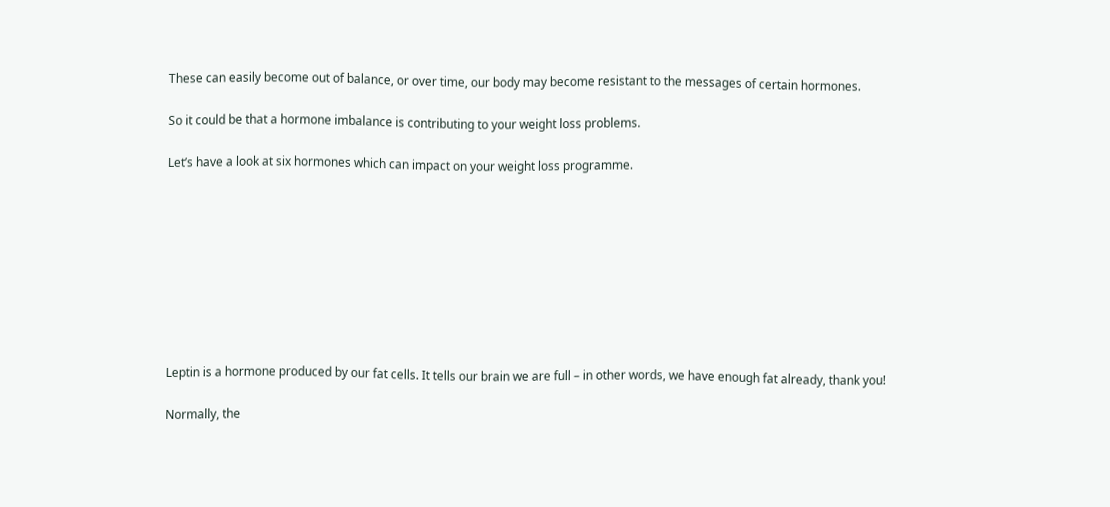These can easily become out of balance, or over time, our body may become resistant to the messages of certain hormones.

So it could be that a hormone imbalance is contributing to your weight loss problems.

Let’s have a look at six hormones which can impact on your weight loss programme.









Leptin is a hormone produced by our fat cells. It tells our brain we are full – in other words, we have enough fat already, thank you!

Normally, the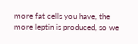more fat cells you have, the more leptin is produced, so we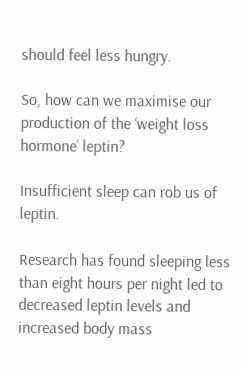should feel less hungry.

So, how can we maximise our production of the ‘weight loss hormone’ leptin?

Insufficient sleep can rob us of leptin.

Research has found sleeping less than eight hours per night led to decreased leptin levels and increased body mass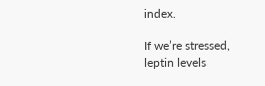index.

If we’re stressed, leptin levels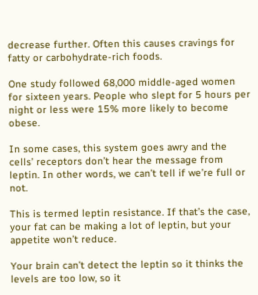decrease further. Often this causes cravings for fatty or carbohydrate-rich foods.

One study followed 68,000 middle-aged women for sixteen years. People who slept for 5 hours per night or less were 15% more likely to become obese.

In some cases, this system goes awry and the cells’ receptors don’t hear the message from leptin. In other words, we can’t tell if we’re full or not.

This is termed leptin resistance. If that’s the case, your fat can be making a lot of leptin, but your appetite won’t reduce.

Your brain can’t detect the leptin so it thinks the levels are too low, so it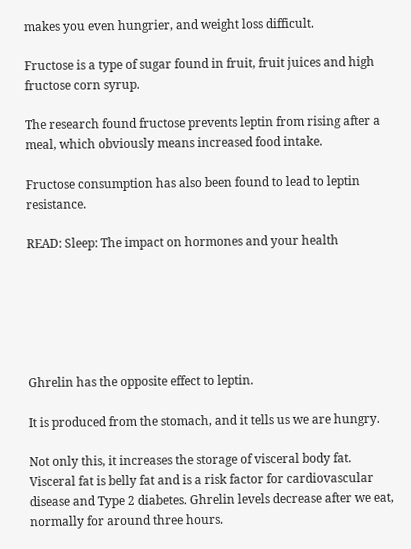makes you even hungrier, and weight loss difficult.

Fructose is a type of sugar found in fruit, fruit juices and high fructose corn syrup.

The research found fructose prevents leptin from rising after a meal, which obviously means increased food intake.

Fructose consumption has also been found to lead to leptin resistance.

READ: Sleep: The impact on hormones and your health






Ghrelin has the opposite effect to leptin.

It is produced from the stomach, and it tells us we are hungry.

Not only this, it increases the storage of visceral body fat. Visceral fat is belly fat and is a risk factor for cardiovascular disease and Type 2 diabetes. Ghrelin levels decrease after we eat, normally for around three hours.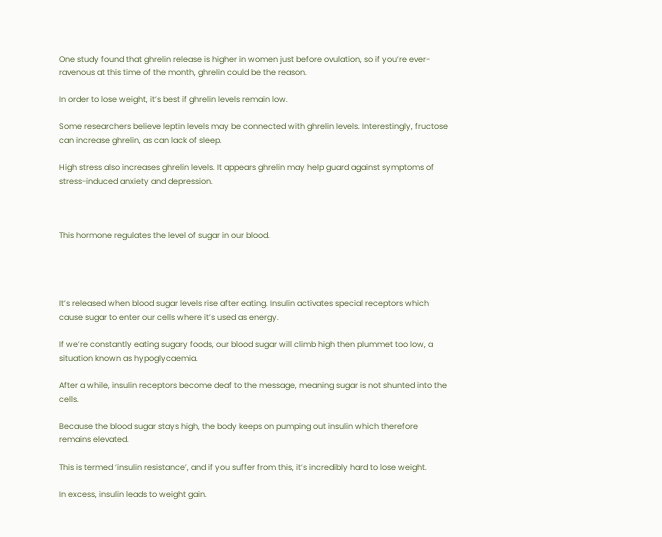One study found that ghrelin release is higher in women just before ovulation, so if you’re ever-ravenous at this time of the month, ghrelin could be the reason.

In order to lose weight, it’s best if ghrelin levels remain low.

Some researchers believe leptin levels may be connected with ghrelin levels. Interestingly, fructose can increase ghrelin, as can lack of sleep.

High stress also increases ghrelin levels. It appears ghrelin may help guard against symptoms of stress-induced anxiety and depression.



This hormone regulates the level of sugar in our blood.




It’s released when blood sugar levels rise after eating. Insulin activates special receptors which cause sugar to enter our cells where it’s used as energy.

If we’re constantly eating sugary foods, our blood sugar will climb high then plummet too low, a situation known as hypoglycaemia.

After a while, insulin receptors become deaf to the message, meaning sugar is not shunted into the cells.

Because the blood sugar stays high, the body keeps on pumping out insulin which therefore remains elevated.

This is termed ‘insulin resistance’, and if you suffer from this, it’s incredibly hard to lose weight.

In excess, insulin leads to weight gain.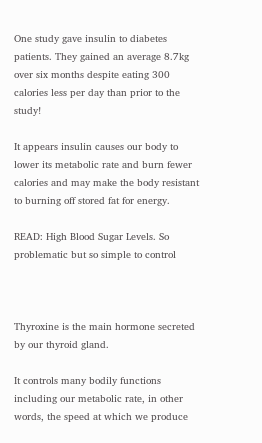One study gave insulin to diabetes patients. They gained an average 8.7kg over six months despite eating 300 calories less per day than prior to the study!

It appears insulin causes our body to lower its metabolic rate and burn fewer calories and may make the body resistant to burning off stored fat for energy.

READ: High Blood Sugar Levels. So problematic but so simple to control



Thyroxine is the main hormone secreted by our thyroid gland.

It controls many bodily functions including our metabolic rate, in other words, the speed at which we produce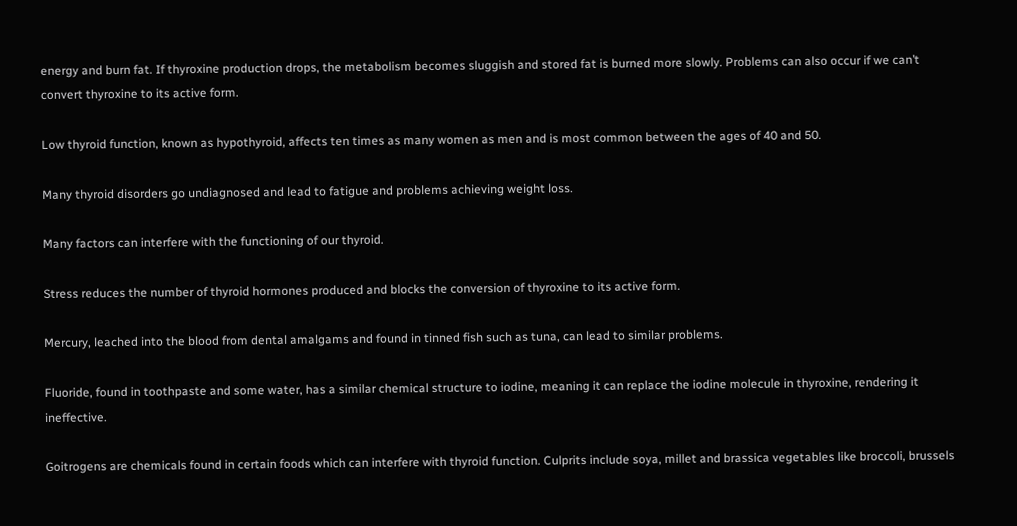energy and burn fat. If thyroxine production drops, the metabolism becomes sluggish and stored fat is burned more slowly. Problems can also occur if we can’t convert thyroxine to its active form.

Low thyroid function, known as hypothyroid, affects ten times as many women as men and is most common between the ages of 40 and 50.

Many thyroid disorders go undiagnosed and lead to fatigue and problems achieving weight loss.

Many factors can interfere with the functioning of our thyroid.

Stress reduces the number of thyroid hormones produced and blocks the conversion of thyroxine to its active form.

Mercury, leached into the blood from dental amalgams and found in tinned fish such as tuna, can lead to similar problems.

Fluoride, found in toothpaste and some water, has a similar chemical structure to iodine, meaning it can replace the iodine molecule in thyroxine, rendering it ineffective.

Goitrogens are chemicals found in certain foods which can interfere with thyroid function. Culprits include soya, millet and brassica vegetables like broccoli, brussels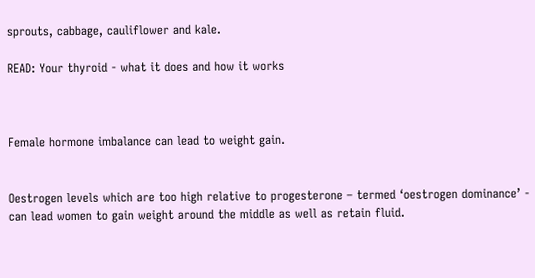sprouts, cabbage, cauliflower and kale.

READ: Your thyroid - what it does and how it works



Female hormone imbalance can lead to weight gain.


Oestrogen levels which are too high relative to progesterone – termed ‘oestrogen dominance’ - can lead women to gain weight around the middle as well as retain fluid.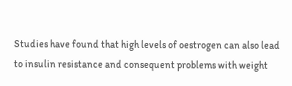Studies have found that high levels of oestrogen can also lead to insulin resistance and consequent problems with weight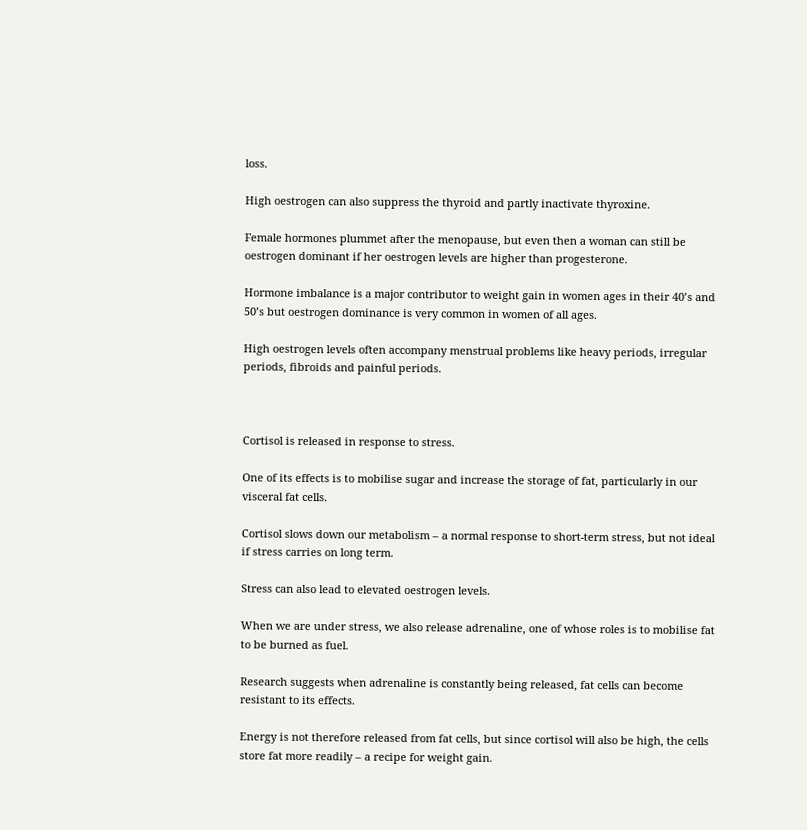loss.

High oestrogen can also suppress the thyroid and partly inactivate thyroxine.

Female hormones plummet after the menopause, but even then a woman can still be oestrogen dominant if her oestrogen levels are higher than progesterone.

Hormone imbalance is a major contributor to weight gain in women ages in their 40’s and 50’s but oestrogen dominance is very common in women of all ages.

High oestrogen levels often accompany menstrual problems like heavy periods, irregular periods, fibroids and painful periods.



Cortisol is released in response to stress.

One of its effects is to mobilise sugar and increase the storage of fat, particularly in our visceral fat cells.

Cortisol slows down our metabolism – a normal response to short-term stress, but not ideal if stress carries on long term.

Stress can also lead to elevated oestrogen levels.

When we are under stress, we also release adrenaline, one of whose roles is to mobilise fat to be burned as fuel.

Research suggests when adrenaline is constantly being released, fat cells can become resistant to its effects.

Energy is not therefore released from fat cells, but since cortisol will also be high, the cells store fat more readily – a recipe for weight gain.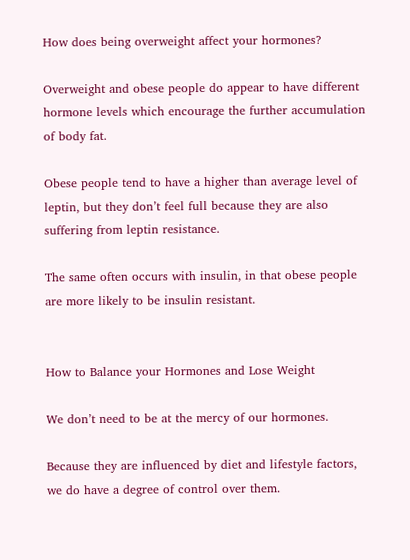How does being overweight affect your hormones?

Overweight and obese people do appear to have different hormone levels which encourage the further accumulation of body fat.

Obese people tend to have a higher than average level of leptin, but they don’t feel full because they are also suffering from leptin resistance.

The same often occurs with insulin, in that obese people are more likely to be insulin resistant.


How to Balance your Hormones and Lose Weight

We don’t need to be at the mercy of our hormones.

Because they are influenced by diet and lifestyle factors, we do have a degree of control over them.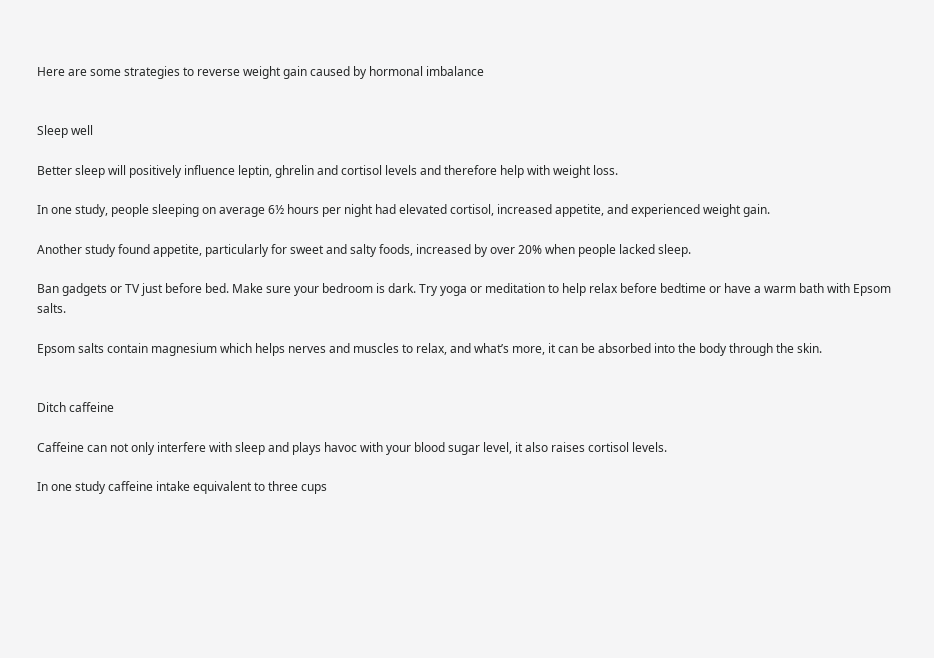Here are some strategies to reverse weight gain caused by hormonal imbalance


Sleep well

Better sleep will positively influence leptin, ghrelin and cortisol levels and therefore help with weight loss.

In one study, people sleeping on average 6½ hours per night had elevated cortisol, increased appetite, and experienced weight gain.

Another study found appetite, particularly for sweet and salty foods, increased by over 20% when people lacked sleep.

Ban gadgets or TV just before bed. Make sure your bedroom is dark. Try yoga or meditation to help relax before bedtime or have a warm bath with Epsom salts.

Epsom salts contain magnesium which helps nerves and muscles to relax, and what’s more, it can be absorbed into the body through the skin.


Ditch caffeine

Caffeine can not only interfere with sleep and plays havoc with your blood sugar level, it also raises cortisol levels.

In one study caffeine intake equivalent to three cups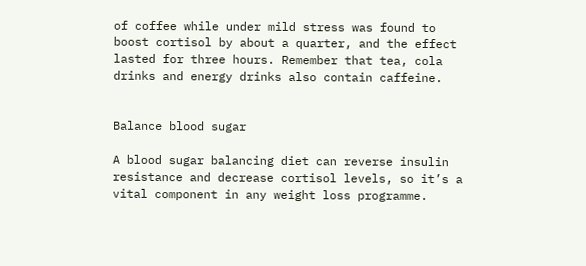of coffee while under mild stress was found to boost cortisol by about a quarter, and the effect lasted for three hours. Remember that tea, cola drinks and energy drinks also contain caffeine.


Balance blood sugar

A blood sugar balancing diet can reverse insulin resistance and decrease cortisol levels, so it’s a vital component in any weight loss programme.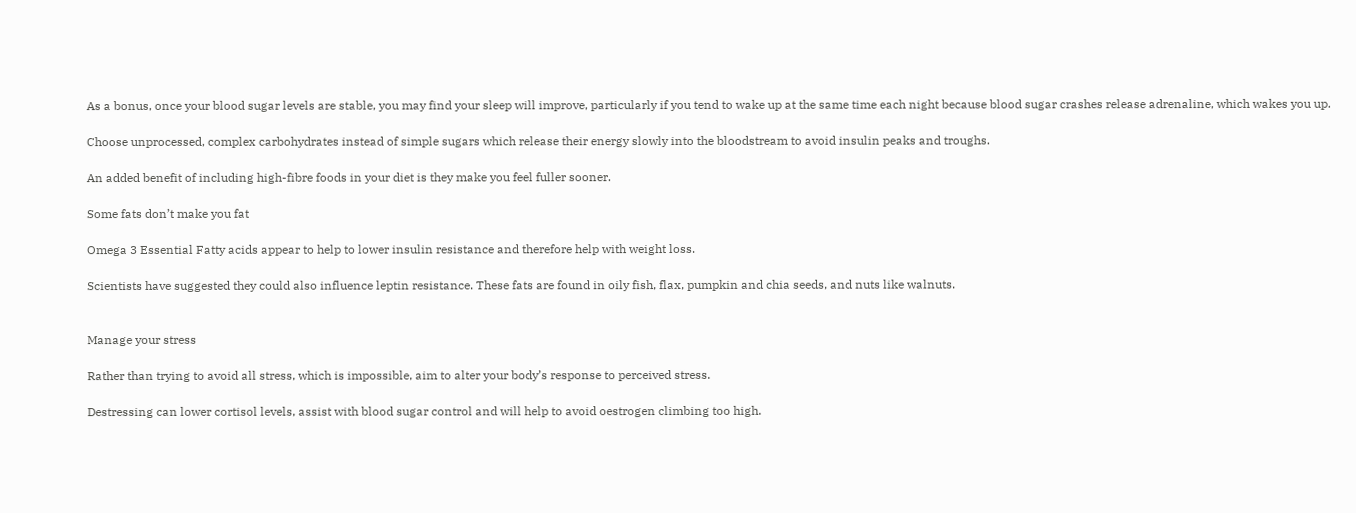As a bonus, once your blood sugar levels are stable, you may find your sleep will improve, particularly if you tend to wake up at the same time each night because blood sugar crashes release adrenaline, which wakes you up.

Choose unprocessed, complex carbohydrates instead of simple sugars which release their energy slowly into the bloodstream to avoid insulin peaks and troughs.

An added benefit of including high-fibre foods in your diet is they make you feel fuller sooner.

Some fats don’t make you fat

Omega 3 Essential Fatty acids appear to help to lower insulin resistance and therefore help with weight loss.

Scientists have suggested they could also influence leptin resistance. These fats are found in oily fish, flax, pumpkin and chia seeds, and nuts like walnuts.


Manage your stress

Rather than trying to avoid all stress, which is impossible, aim to alter your body’s response to perceived stress.

Destressing can lower cortisol levels, assist with blood sugar control and will help to avoid oestrogen climbing too high.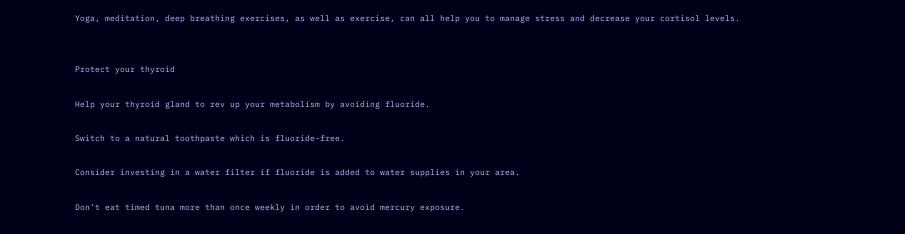Yoga, meditation, deep breathing exercises, as well as exercise, can all help you to manage stress and decrease your cortisol levels.


Protect your thyroid

Help your thyroid gland to rev up your metabolism by avoiding fluoride.

Switch to a natural toothpaste which is fluoride-free.

Consider investing in a water filter if fluoride is added to water supplies in your area.

Don’t eat timed tuna more than once weekly in order to avoid mercury exposure.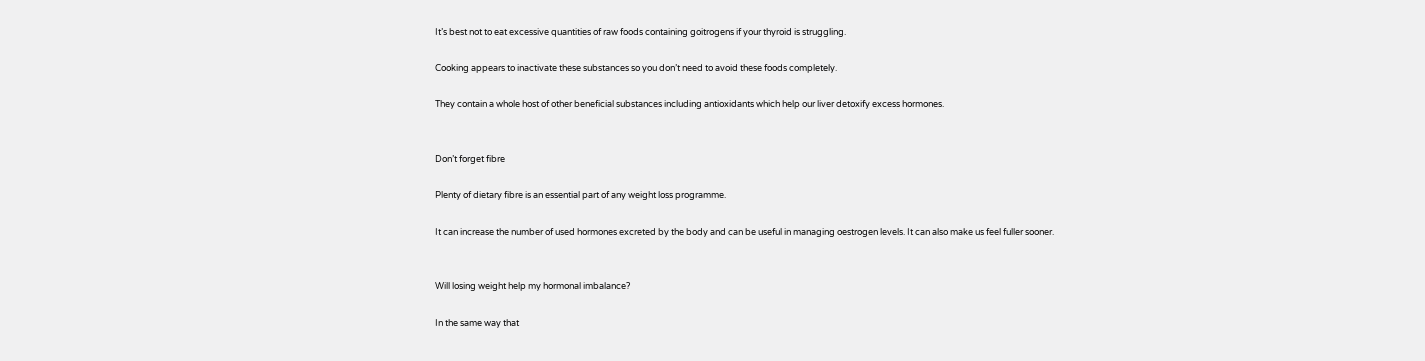It’s best not to eat excessive quantities of raw foods containing goitrogens if your thyroid is struggling.

Cooking appears to inactivate these substances so you don’t need to avoid these foods completely.

They contain a whole host of other beneficial substances including antioxidants which help our liver detoxify excess hormones.


Don’t forget fibre

Plenty of dietary fibre is an essential part of any weight loss programme.

It can increase the number of used hormones excreted by the body and can be useful in managing oestrogen levels. It can also make us feel fuller sooner.


Will losing weight help my hormonal imbalance?

In the same way that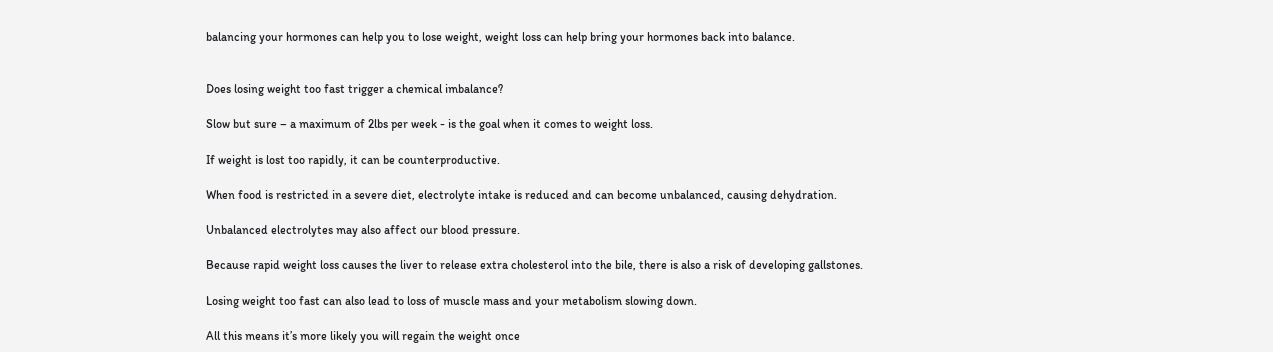balancing your hormones can help you to lose weight, weight loss can help bring your hormones back into balance.


Does losing weight too fast trigger a chemical imbalance?

Slow but sure – a maximum of 2lbs per week - is the goal when it comes to weight loss.

If weight is lost too rapidly, it can be counterproductive.

When food is restricted in a severe diet, electrolyte intake is reduced and can become unbalanced, causing dehydration.

Unbalanced electrolytes may also affect our blood pressure.

Because rapid weight loss causes the liver to release extra cholesterol into the bile, there is also a risk of developing gallstones.

Losing weight too fast can also lead to loss of muscle mass and your metabolism slowing down.

All this means it’s more likely you will regain the weight once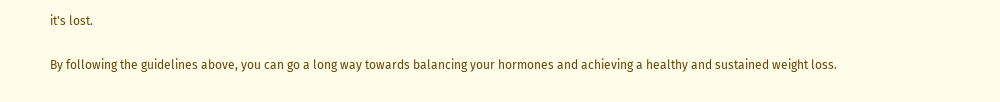it's lost.

By following the guidelines above, you can go a long way towards balancing your hormones and achieving a healthy and sustained weight loss.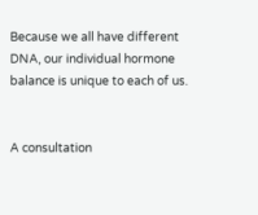Because we all have different DNA, our individual hormone balance is unique to each of us.


A consultation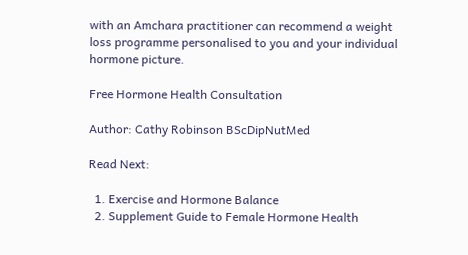with an Amchara practitioner can recommend a weight loss programme personalised to you and your individual hormone picture.

Free Hormone Health Consultation

Author: Cathy Robinson BScDipNutMed

Read Next:

  1. Exercise and Hormone Balance
  2. Supplement Guide to Female Hormone Health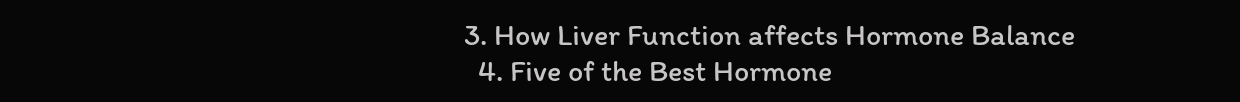3. How Liver Function affects Hormone Balance
  4. Five of the Best Hormone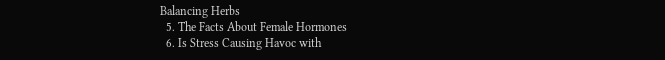Balancing Herbs
  5. The Facts About Female Hormones
  6. Is Stress Causing Havoc with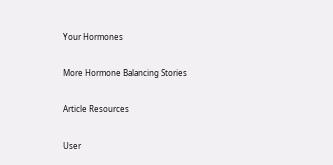Your Hormones

More Hormone Balancing Stories

Article Resources

User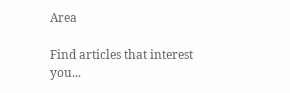Area

Find articles that interest you...